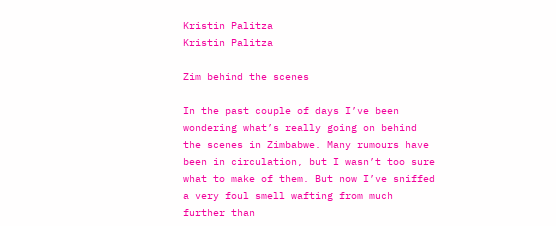Kristin Palitza
Kristin Palitza

Zim behind the scenes

In the past couple of days I’ve been wondering what’s really going on behind the scenes in Zimbabwe. Many rumours have been in circulation, but I wasn’t too sure what to make of them. But now I’ve sniffed a very foul smell wafting from much further than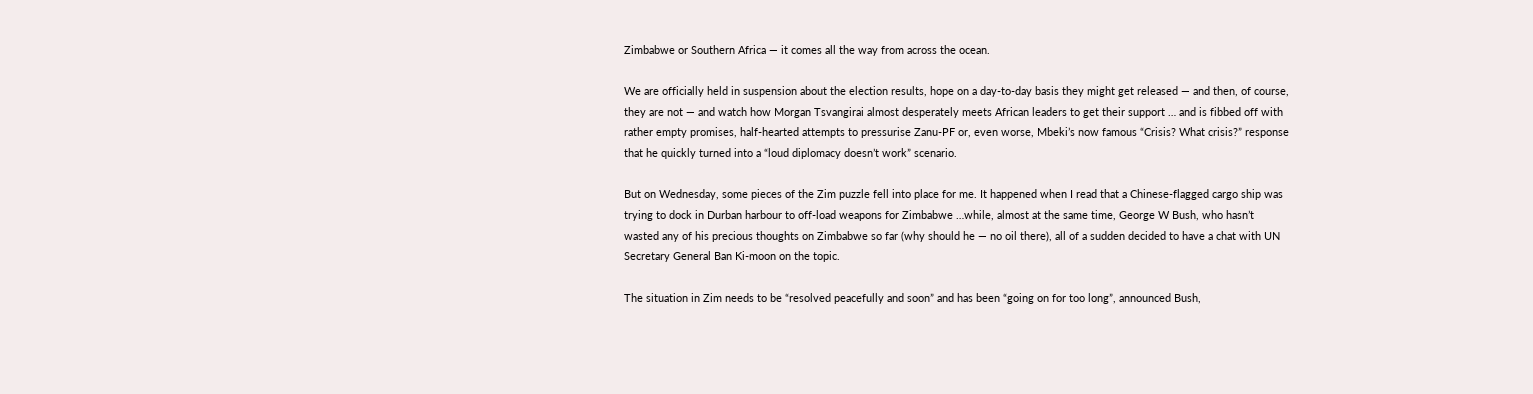Zimbabwe or Southern Africa — it comes all the way from across the ocean.

We are officially held in suspension about the election results, hope on a day-to-day basis they might get released — and then, of course, they are not — and watch how Morgan Tsvangirai almost desperately meets African leaders to get their support … and is fibbed off with rather empty promises, half-hearted attempts to pressurise Zanu-PF or, even worse, Mbeki’s now famous “Crisis? What crisis?” response that he quickly turned into a “loud diplomacy doesn’t work” scenario.

But on Wednesday, some pieces of the Zim puzzle fell into place for me. It happened when I read that a Chinese-flagged cargo ship was trying to dock in Durban harbour to off-load weapons for Zimbabwe …while, almost at the same time, George W Bush, who hasn’t wasted any of his precious thoughts on Zimbabwe so far (why should he — no oil there), all of a sudden decided to have a chat with UN Secretary General Ban Ki-moon on the topic.

The situation in Zim needs to be “resolved peacefully and soon” and has been “going on for too long”, announced Bush,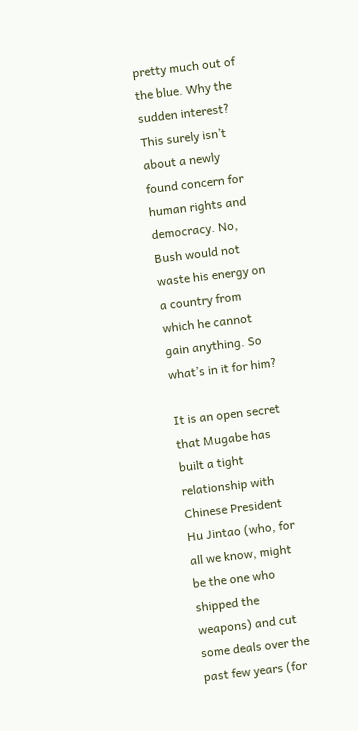pretty much out of the blue. Why the sudden interest? This surely isn’t about a newly found concern for human rights and democracy. No, Bush would not waste his energy on a country from which he cannot gain anything. So what’s in it for him?

It is an open secret that Mugabe has built a tight relationship with Chinese President Hu Jintao (who, for all we know, might be the one who shipped the weapons) and cut some deals over the past few years (for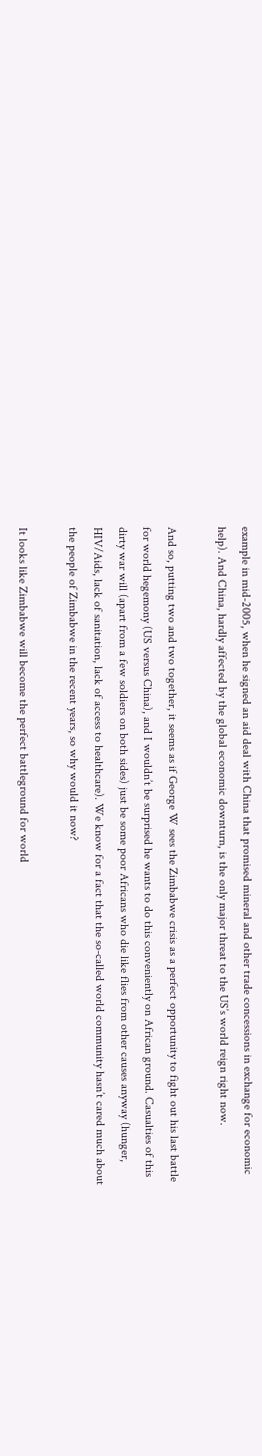example in mid-2005, when he signed an aid deal with China that promised mineral and other trade concessions in exchange for economic help). And China, hardly affected by the global economic downturn, is the only major threat to the US’s world reign right now.

And so, putting two and two together, it seems as if George W sees the Zimbabwe crisis as a perfect opportunity to fight out his last battle for world hegemony (US versus China), and I wouldn’t be surprised he wants to do this conveniently on African ground. Casualties of this dirty war will (apart from a few soldiers on both sides) just be some poor Africans who die like flies from other causes anyway (hunger, HIV/Aids, lack of sanitation, lack of access to healthcare). We know for a fact that the so-called world community hasn’t cared much about the people of Zimbabwe in the recent years, so why would it now?

It looks like Zimbabwe will become the perfect battleground for world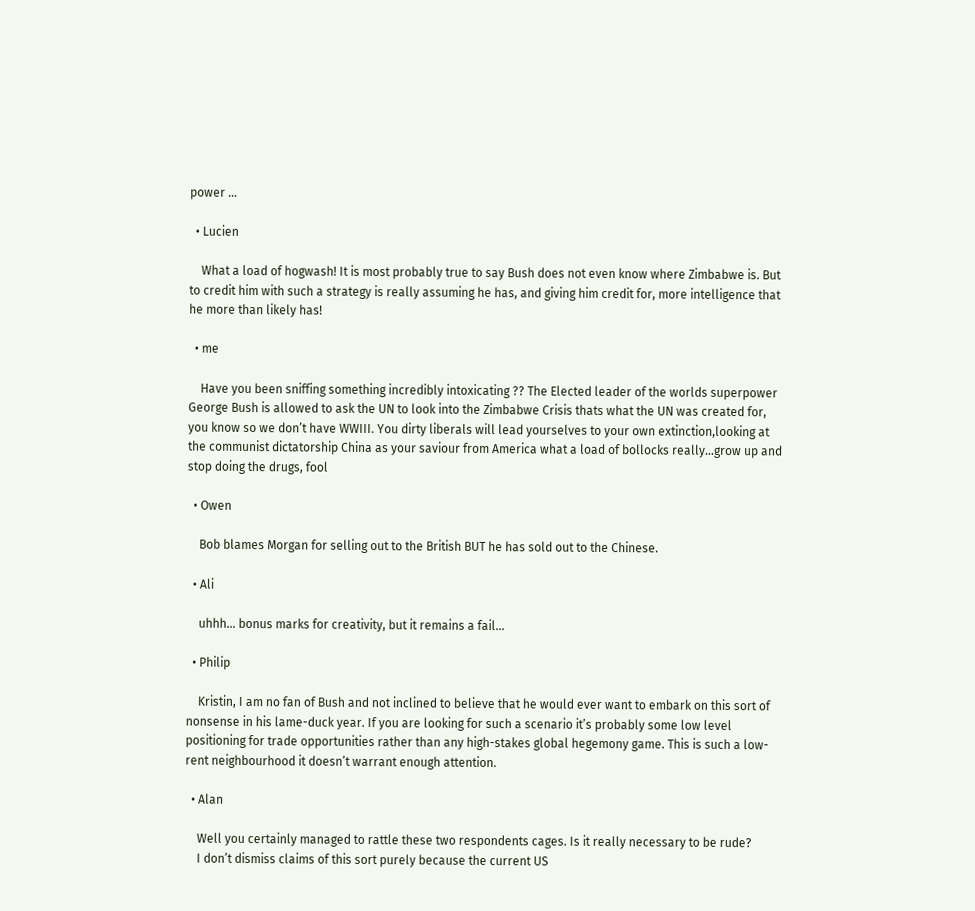power …

  • Lucien

    What a load of hogwash! It is most probably true to say Bush does not even know where Zimbabwe is. But to credit him with such a strategy is really assuming he has, and giving him credit for, more intelligence that he more than likely has!

  • me

    Have you been sniffing something incredibly intoxicating ?? The Elected leader of the worlds superpower George Bush is allowed to ask the UN to look into the Zimbabwe Crisis thats what the UN was created for, you know so we don’t have WWIII. You dirty liberals will lead yourselves to your own extinction,looking at the communist dictatorship China as your saviour from America what a load of bollocks really…grow up and stop doing the drugs, fool

  • Owen

    Bob blames Morgan for selling out to the British BUT he has sold out to the Chinese.

  • Ali

    uhhh… bonus marks for creativity, but it remains a fail…

  • Philip

    Kristin, I am no fan of Bush and not inclined to believe that he would ever want to embark on this sort of nonsense in his lame-duck year. If you are looking for such a scenario it’s probably some low level positioning for trade opportunities rather than any high-stakes global hegemony game. This is such a low-rent neighbourhood it doesn’t warrant enough attention.

  • Alan

    Well you certainly managed to rattle these two respondents cages. Is it really necessary to be rude?
    I don’t dismiss claims of this sort purely because the current US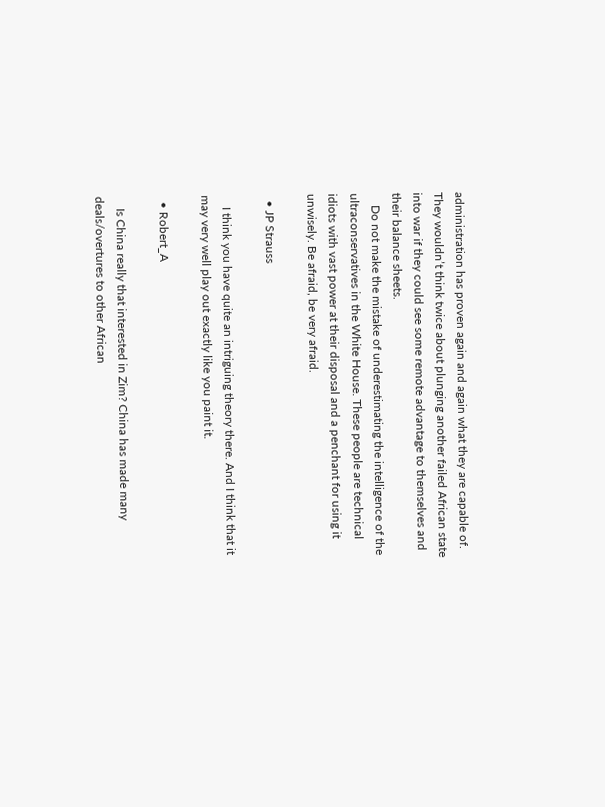administration has proven again and again what they are capable of. They wouldn’t think twice about plunging another failed African state into war if they could see some remote advantage to themselves and their balance sheets.
    Do not make the mistake of underestimating the intelligence of the ultraconservatives in the White House. These people are technical idiots with vast power at their disposal and a penchant for using it unwisely. Be afraid, be very afraid.

  • JP Strauss

    I think you have quite an intriguing theory there. And I think that it may very well play out exactly like you paint it.

  • Robert_A

    Is China really that interested in Zim? China has made many deals/overtures to other African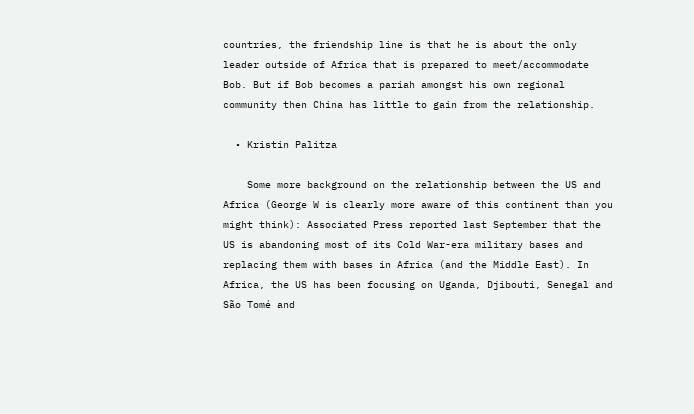countries, the friendship line is that he is about the only leader outside of Africa that is prepared to meet/accommodate Bob. But if Bob becomes a pariah amongst his own regional community then China has little to gain from the relationship.

  • Kristin Palitza

    Some more background on the relationship between the US and Africa (George W is clearly more aware of this continent than you might think): Associated Press reported last September that the US is abandoning most of its Cold War-era military bases and replacing them with bases in Africa (and the Middle East). In Africa, the US has been focusing on Uganda, Djibouti, Senegal and São Tomé and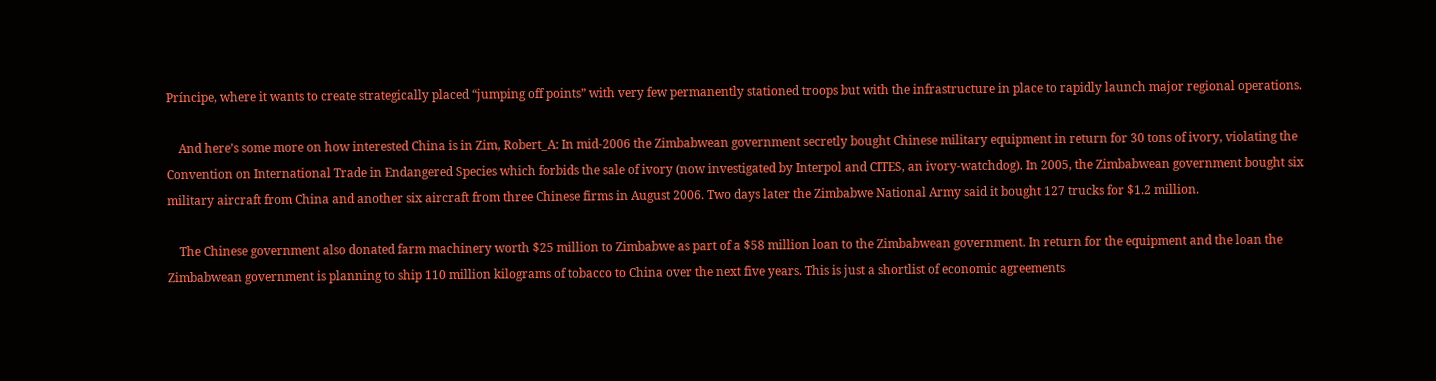Príncipe, where it wants to create strategically placed “jumping off points” with very few permanently stationed troops but with the infrastructure in place to rapidly launch major regional operations.

    And here’s some more on how interested China is in Zim, Robert_A: In mid-2006 the Zimbabwean government secretly bought Chinese military equipment in return for 30 tons of ivory, violating the Convention on International Trade in Endangered Species which forbids the sale of ivory (now investigated by Interpol and CITES, an ivory-watchdog). In 2005, the Zimbabwean government bought six military aircraft from China and another six aircraft from three Chinese firms in August 2006. Two days later the Zimbabwe National Army said it bought 127 trucks for $1.2 million.

    The Chinese government also donated farm machinery worth $25 million to Zimbabwe as part of a $58 million loan to the Zimbabwean government. In return for the equipment and the loan the Zimbabwean government is planning to ship 110 million kilograms of tobacco to China over the next five years. This is just a shortlist of economic agreements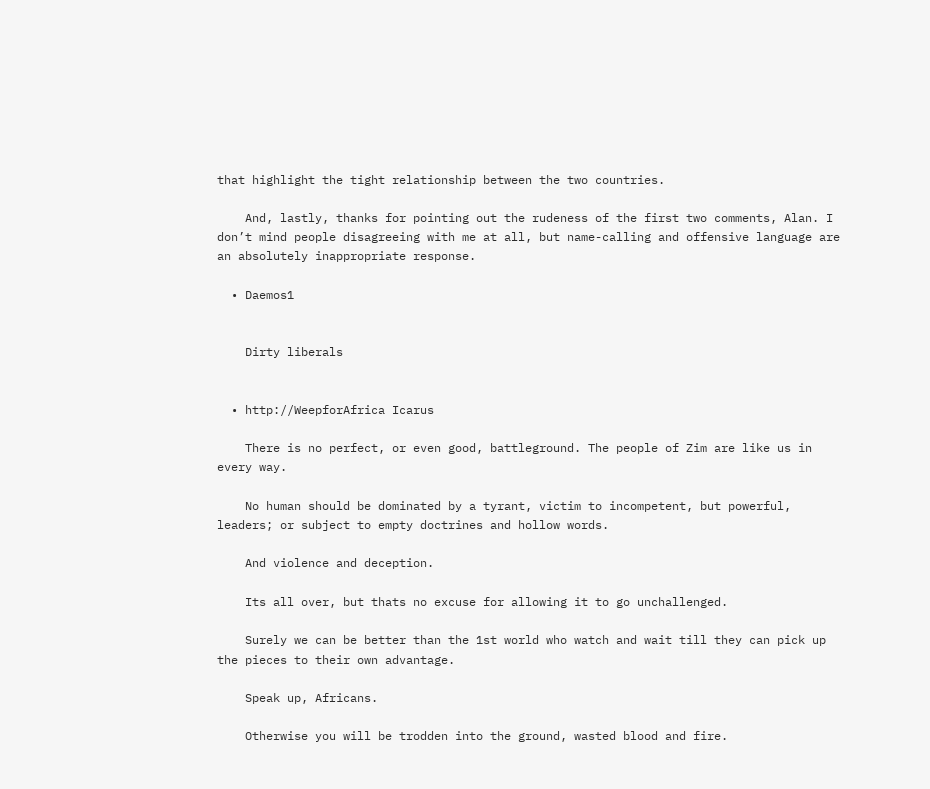that highlight the tight relationship between the two countries.

    And, lastly, thanks for pointing out the rudeness of the first two comments, Alan. I don’t mind people disagreeing with me at all, but name-calling and offensive language are an absolutely inappropriate response.

  • Daemos1


    Dirty liberals


  • http://WeepforAfrica Icarus

    There is no perfect, or even good, battleground. The people of Zim are like us in every way.

    No human should be dominated by a tyrant, victim to incompetent, but powerful, leaders; or subject to empty doctrines and hollow words.

    And violence and deception.

    Its all over, but thats no excuse for allowing it to go unchallenged.

    Surely we can be better than the 1st world who watch and wait till they can pick up the pieces to their own advantage.

    Speak up, Africans.

    Otherwise you will be trodden into the ground, wasted blood and fire.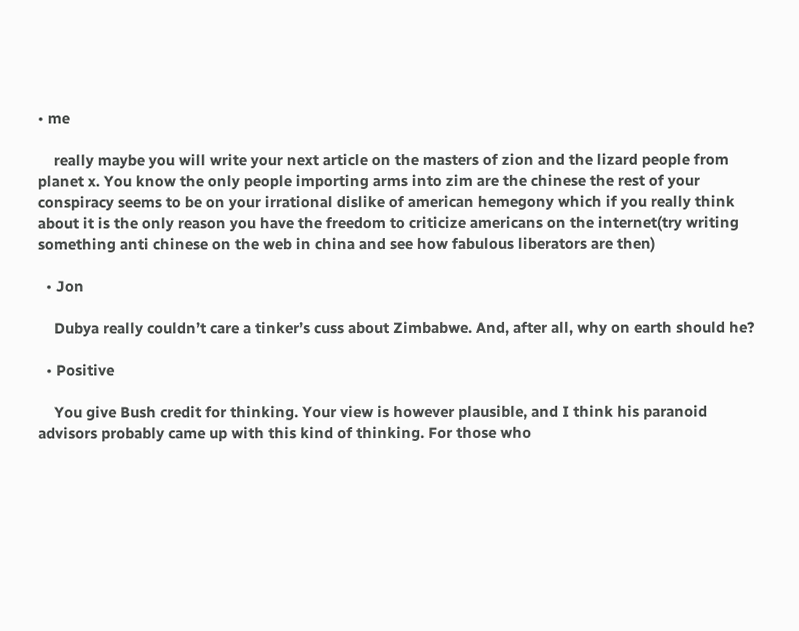• me

    really maybe you will write your next article on the masters of zion and the lizard people from planet x. You know the only people importing arms into zim are the chinese the rest of your conspiracy seems to be on your irrational dislike of american hemegony which if you really think about it is the only reason you have the freedom to criticize americans on the internet(try writing something anti chinese on the web in china and see how fabulous liberators are then)

  • Jon

    Dubya really couldn’t care a tinker’s cuss about Zimbabwe. And, after all, why on earth should he?

  • Positive

    You give Bush credit for thinking. Your view is however plausible, and I think his paranoid advisors probably came up with this kind of thinking. For those who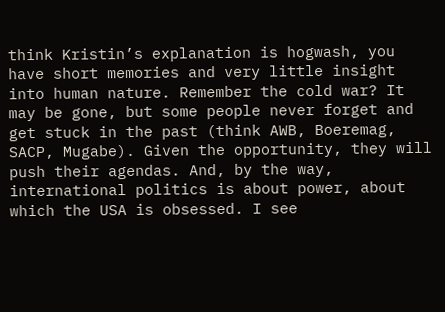think Kristin’s explanation is hogwash, you have short memories and very little insight into human nature. Remember the cold war? It may be gone, but some people never forget and get stuck in the past (think AWB, Boeremag, SACP, Mugabe). Given the opportunity, they will push their agendas. And, by the way, international politics is about power, about which the USA is obsessed. I see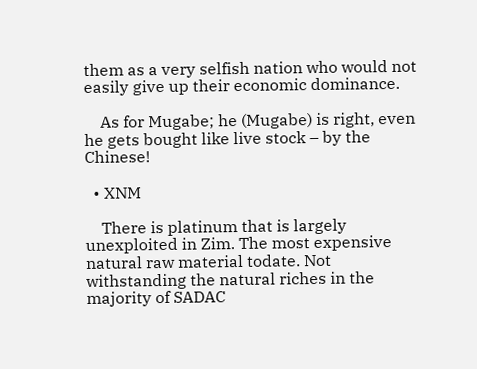them as a very selfish nation who would not easily give up their economic dominance.

    As for Mugabe; he (Mugabe) is right, even he gets bought like live stock – by the Chinese!

  • XNM

    There is platinum that is largely unexploited in Zim. The most expensive natural raw material todate. Not withstanding the natural riches in the majority of SADAC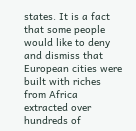states. It is a fact that some people would like to deny and dismiss that European cities were built with riches from Africa extracted over hundreds of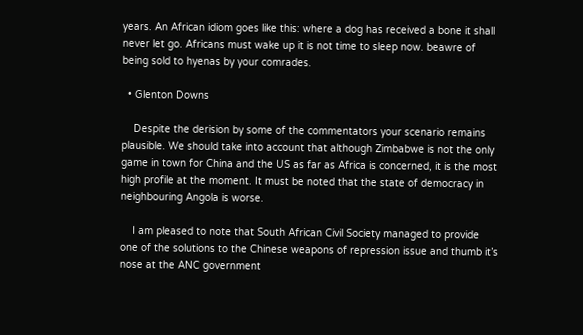years. An African idiom goes like this: where a dog has received a bone it shall never let go. Africans must wake up it is not time to sleep now. beawre of being sold to hyenas by your comrades.

  • Glenton Downs

    Despite the derision by some of the commentators your scenario remains plausible. We should take into account that although Zimbabwe is not the only game in town for China and the US as far as Africa is concerned, it is the most high profile at the moment. It must be noted that the state of democracy in neighbouring Angola is worse.

    I am pleased to note that South African Civil Society managed to provide one of the solutions to the Chinese weapons of repression issue and thumb it’s nose at the ANC government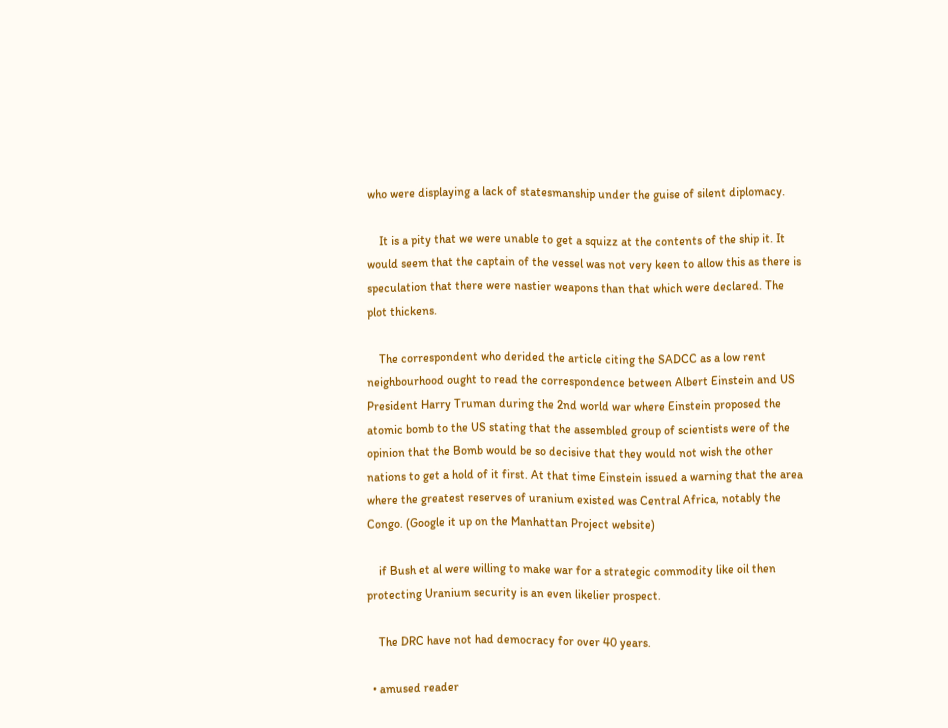who were displaying a lack of statesmanship under the guise of silent diplomacy.

    It is a pity that we were unable to get a squizz at the contents of the ship it. It would seem that the captain of the vessel was not very keen to allow this as there is speculation that there were nastier weapons than that which were declared. The plot thickens.

    The correspondent who derided the article citing the SADCC as a low rent neighbourhood ought to read the correspondence between Albert Einstein and US President Harry Truman during the 2nd world war where Einstein proposed the atomic bomb to the US stating that the assembled group of scientists were of the opinion that the Bomb would be so decisive that they would not wish the other nations to get a hold of it first. At that time Einstein issued a warning that the area where the greatest reserves of uranium existed was Central Africa, notably the Congo. (Google it up on the Manhattan Project website)

    if Bush et al were willing to make war for a strategic commodity like oil then protecting Uranium security is an even likelier prospect.

    The DRC have not had democracy for over 40 years.

  • amused reader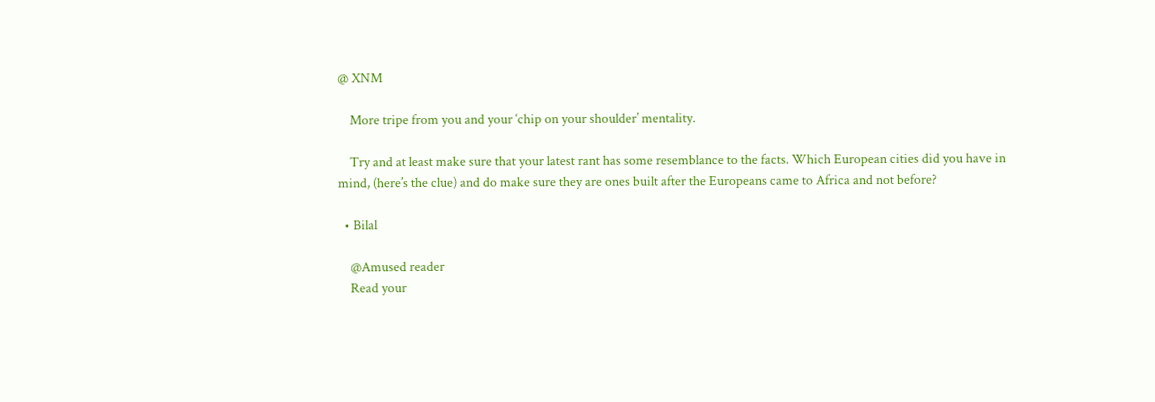@ XNM

    More tripe from you and your ‘chip on your shoulder’ mentality.

    Try and at least make sure that your latest rant has some resemblance to the facts. Which European cities did you have in mind, (here’s the clue) and do make sure they are ones built after the Europeans came to Africa and not before?

  • Bilal

    @Amused reader
    Read your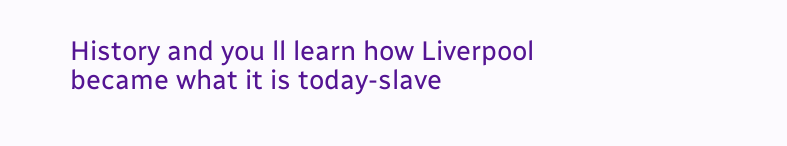History and you ll learn how Liverpool became what it is today-slave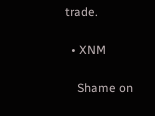trade.

  • XNM

    Shame on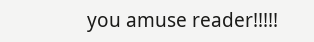you amuse reader!!!!!